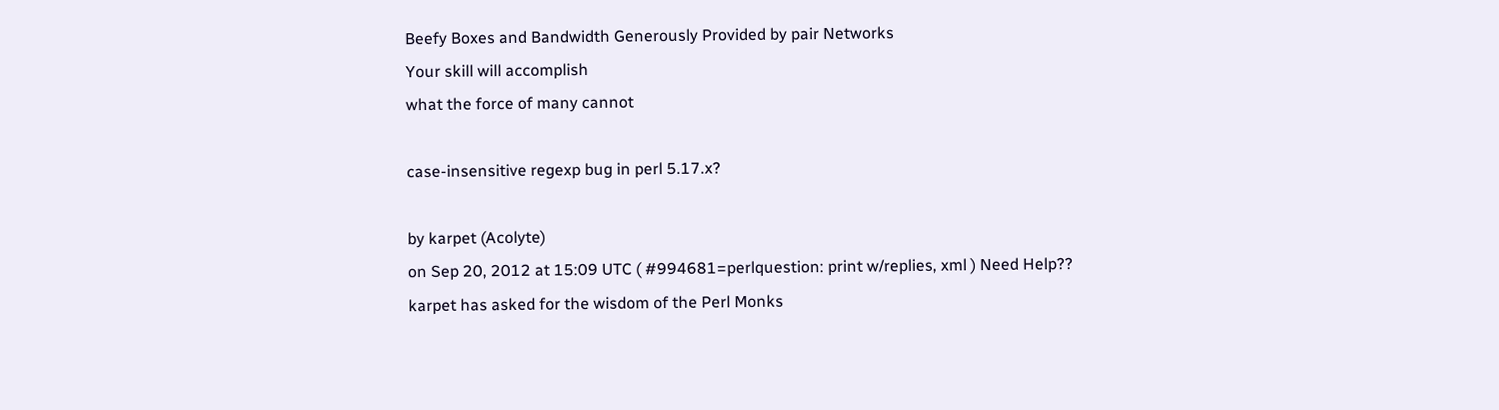Beefy Boxes and Bandwidth Generously Provided by pair Networks
Your skill will accomplish
what the force of many cannot

case-insensitive regexp bug in perl 5.17.x?

by karpet (Acolyte)
on Sep 20, 2012 at 15:09 UTC ( #994681=perlquestion: print w/replies, xml ) Need Help??
karpet has asked for the wisdom of the Perl Monks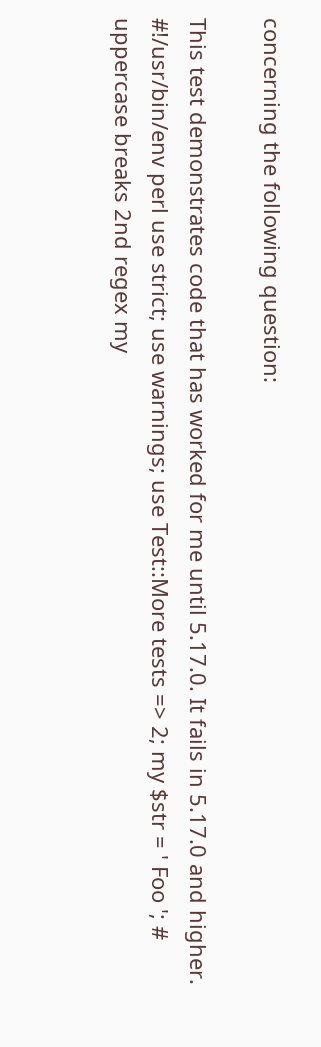concerning the following question:

This test demonstrates code that has worked for me until 5.17.0. It fails in 5.17.0 and higher.
#!/usr/bin/env perl use strict; use warnings; use Test::More tests => 2; my $str = ' Foo '; # uppercase breaks 2nd regex my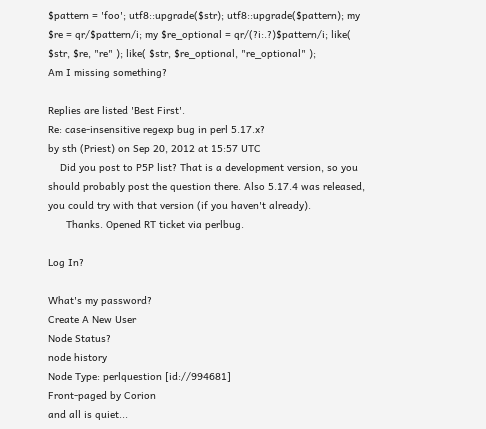$pattern = 'foo'; utf8::upgrade($str); utf8::upgrade($pattern); my $re = qr/$pattern/i; my $re_optional = qr/(?i:.?)$pattern/i; like( $str, $re, "re" ); like( $str, $re_optional, "re_optional" );
Am I missing something?

Replies are listed 'Best First'.
Re: case-insensitive regexp bug in perl 5.17.x?
by sth (Priest) on Sep 20, 2012 at 15:57 UTC
    Did you post to P5P list? That is a development version, so you should probably post the question there. Also 5.17.4 was released, you could try with that version (if you haven't already).
      Thanks. Opened RT ticket via perlbug.

Log In?

What's my password?
Create A New User
Node Status?
node history
Node Type: perlquestion [id://994681]
Front-paged by Corion
and all is quiet...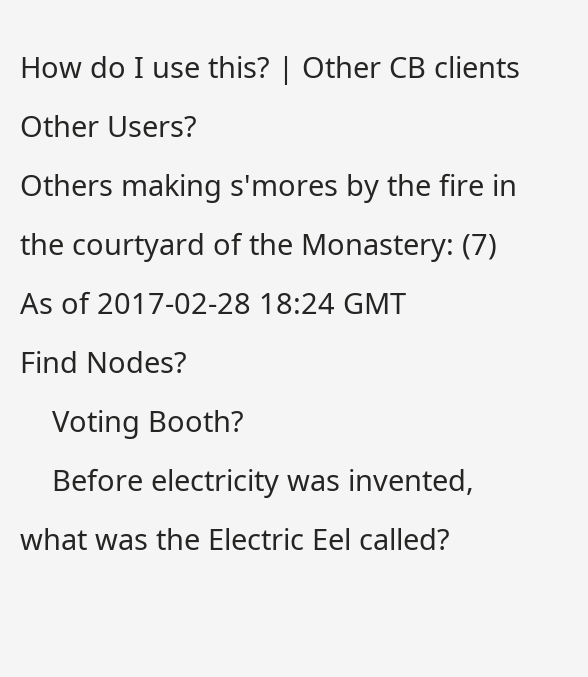How do I use this? | Other CB clients
Other Users?
Others making s'mores by the fire in the courtyard of the Monastery: (7)
As of 2017-02-28 18:24 GMT
Find Nodes?
    Voting Booth?
    Before electricity was invented, what was the Electric Eel called?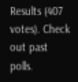Results (407 votes). Check out past polls.